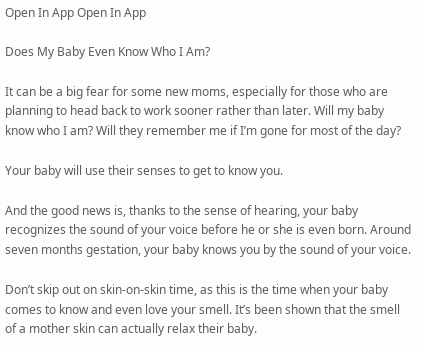Open In App Open In App

Does My Baby Even Know Who I Am?

It can be a big fear for some new moms, especially for those who are planning to head back to work sooner rather than later. Will my baby know who I am? Will they remember me if I’m gone for most of the day?

Your baby will use their senses to get to know you.

And the good news is, thanks to the sense of hearing, your baby recognizes the sound of your voice before he or she is even born. Around seven months gestation, your baby knows you by the sound of your voice.

Don’t skip out on skin-on-skin time, as this is the time when your baby comes to know and even love your smell. It’s been shown that the smell of a mother skin can actually relax their baby.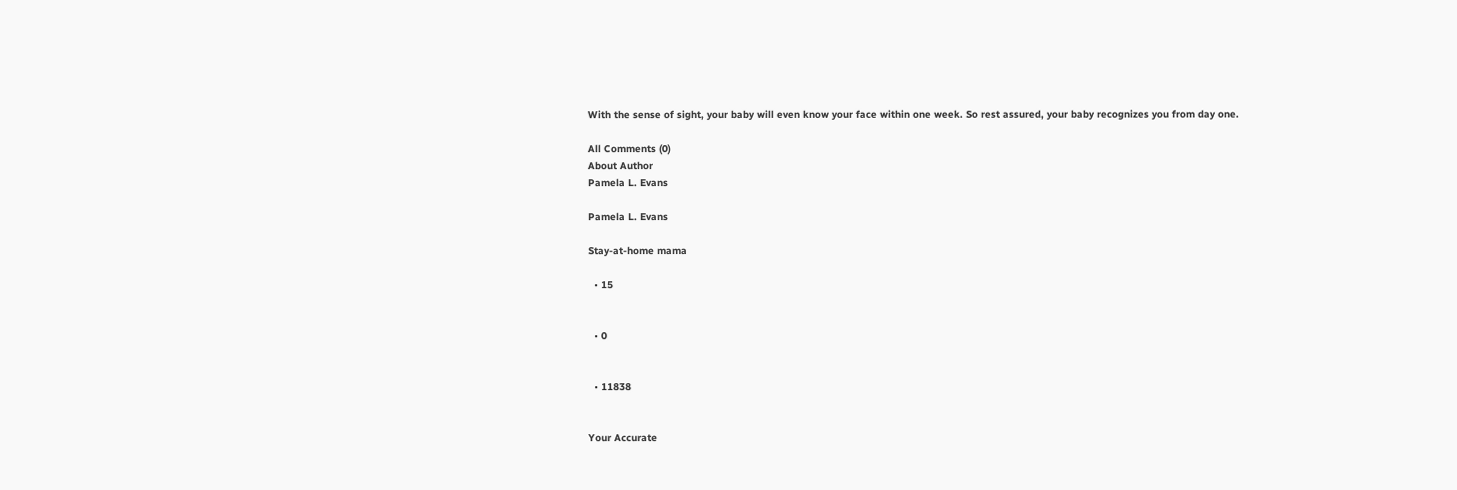With the sense of sight, your baby will even know your face within one week. So rest assured, your baby recognizes you from day one.

All Comments (0)
About Author
Pamela L. Evans

Pamela L. Evans

Stay-at-home mama

  • 15


  • 0


  • 11838


Your Accurate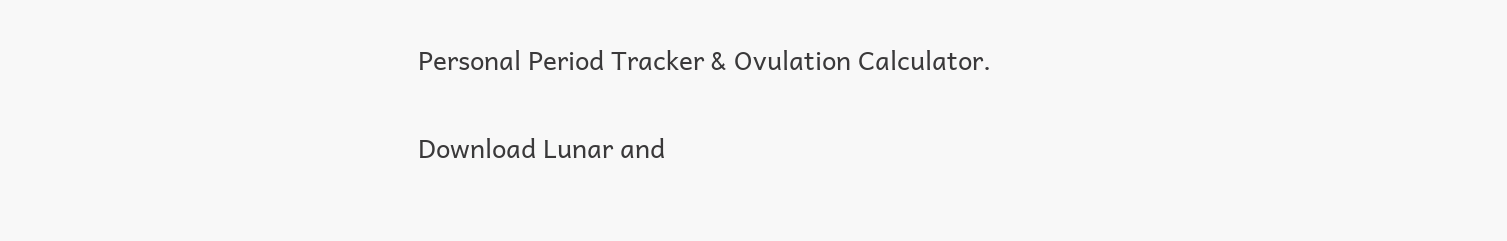Personal Period Tracker & Ovulation Calculator.

Download Lunar and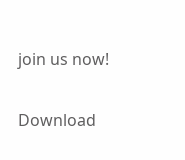join us now!

Download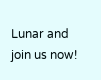Lunar and join us now!